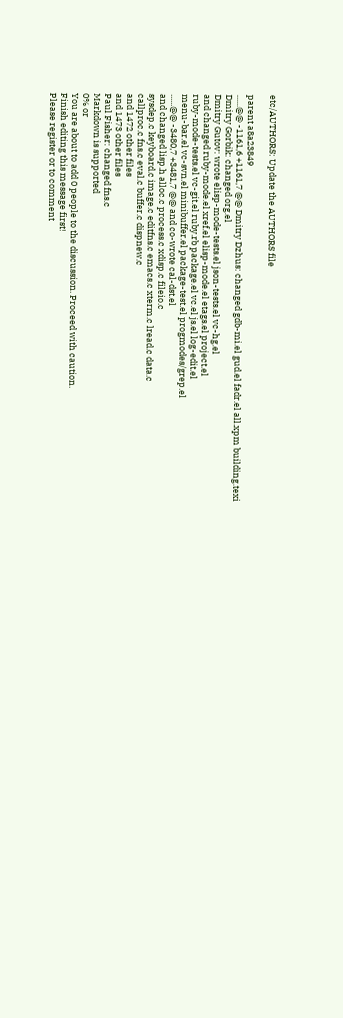etc/AUTHORS: Update the AUTHORS file

parent a8a23849
......@@ -1161,6 +1161,7 @@ Dmitry Dzhus: changed gdb-mi.el gud.el fadr.el all.xpm building.texi
Dmitry Gorbik: changed org.el
Dmitry Gutov: wrote elisp-mode-tests.el json-tests.el vc-hg.el
and changed ruby-mode.el xref.el elisp-mode.el etags.el project.el
ruby-mode-tests.el vc-git.el ruby.rb package.el vc.el js.el log-edit.el
menu-bar.el vc-svn.el minibuffer.el package-test.el progmodes/grep.el
......@@ -3480,7 +3481,7 @@ and co-wrote cal-dst.el
and changed lisp.h alloc.c process.c xdisp.c fileio.c
sysdep.c keyboard.c image.c editfns.c emacs.c xterm.c lread.c data.c
callproc.c fns.c eval.c buffer.c dispnew.c
and 1472 other files
and 1473 other files
Paul Fisher: changed fns.c
Markdown is supported
0% or
You are about to add 0 people to the discussion. Proceed with caution.
Finish editing this message first!
Please register or to comment